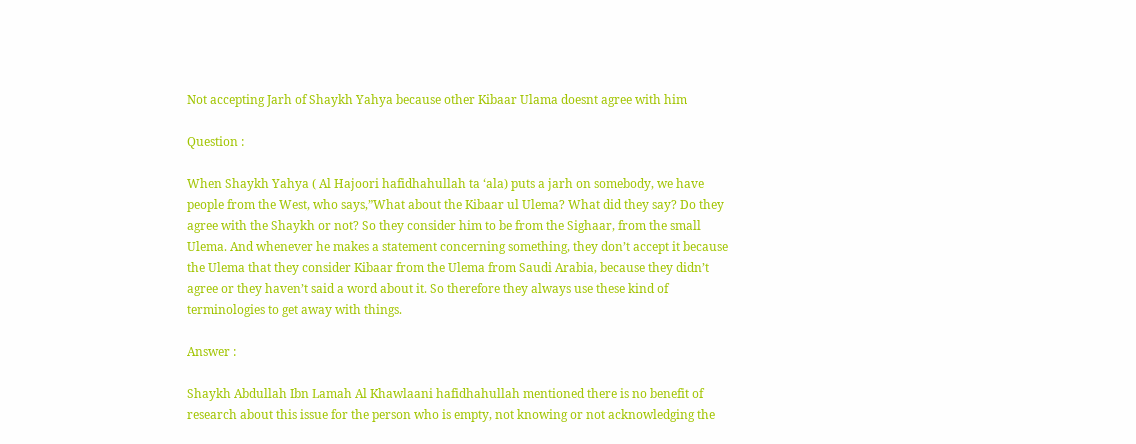Not accepting Jarh of Shaykh Yahya because other Kibaar Ulama doesnt agree with him

Question :

When Shaykh Yahya ( Al Hajoori hafidhahullah ta ‘ala) puts a jarh on somebody, we have people from the West, who says,”What about the Kibaar ul Ulema? What did they say? Do they agree with the Shaykh or not? So they consider him to be from the Sighaar, from the small Ulema. And whenever he makes a statement concerning something, they don’t accept it because the Ulema that they consider Kibaar from the Ulema from Saudi Arabia, because they didn’t agree or they haven’t said a word about it. So therefore they always use these kind of terminologies to get away with things.

Answer :

Shaykh Abdullah Ibn Lamah Al Khawlaani hafidhahullah mentioned there is no benefit of research about this issue for the person who is empty, not knowing or not acknowledging the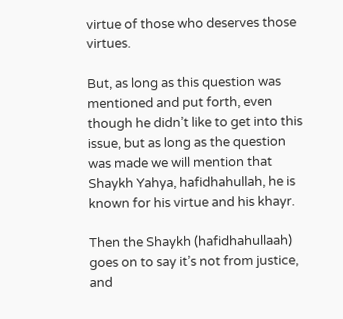virtue of those who deserves those virtues.

But, as long as this question was mentioned and put forth, even though he didn’t like to get into this issue, but as long as the question was made we will mention that Shaykh Yahya, hafidhahullah, he is known for his virtue and his khayr.

Then the Shaykh (hafidhahullaah) goes on to say it’s not from justice, and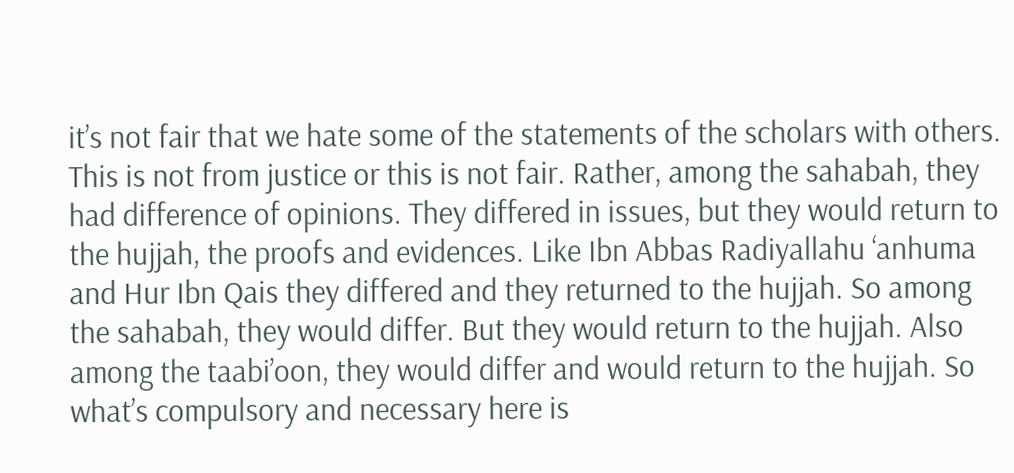it’s not fair that we hate some of the statements of the scholars with others. This is not from justice or this is not fair. Rather, among the sahabah, they had difference of opinions. They differed in issues, but they would return to the hujjah, the proofs and evidences. Like Ibn Abbas Radiyallahu ‘anhuma and Hur Ibn Qais they differed and they returned to the hujjah. So among the sahabah, they would differ. But they would return to the hujjah. Also among the taabi’oon, they would differ and would return to the hujjah. So what’s compulsory and necessary here is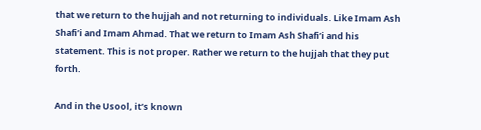that we return to the hujjah and not returning to individuals. Like Imam Ash Shafi’i and Imam Ahmad. That we return to Imam Ash Shafi’i and his statement. This is not proper. Rather we return to the hujjah that they put forth.

And in the Usool, it’s known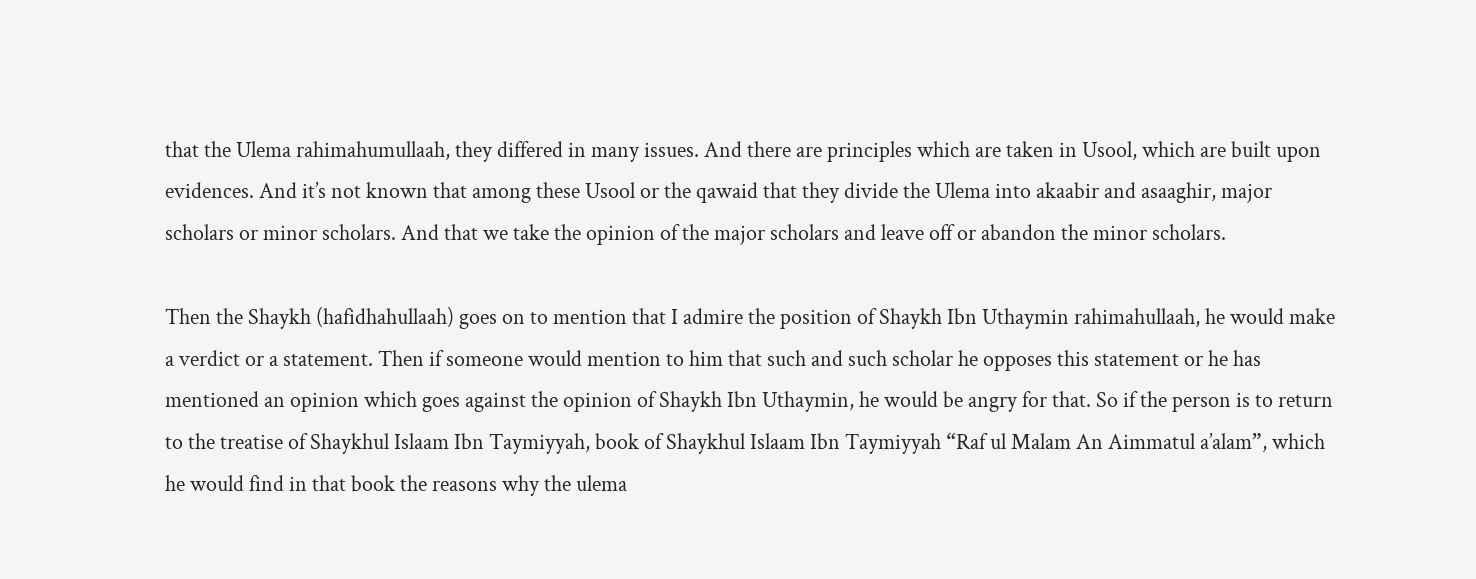that the Ulema rahimahumullaah, they differed in many issues. And there are principles which are taken in Usool, which are built upon evidences. And it’s not known that among these Usool or the qawaid that they divide the Ulema into akaabir and asaaghir, major scholars or minor scholars. And that we take the opinion of the major scholars and leave off or abandon the minor scholars.

Then the Shaykh (hafidhahullaah) goes on to mention that I admire the position of Shaykh Ibn Uthaymin rahimahullaah, he would make a verdict or a statement. Then if someone would mention to him that such and such scholar he opposes this statement or he has mentioned an opinion which goes against the opinion of Shaykh Ibn Uthaymin, he would be angry for that. So if the person is to return to the treatise of Shaykhul Islaam Ibn Taymiyyah, book of Shaykhul Islaam Ibn Taymiyyah “Raf ul Malam An Aimmatul a’alam”, which he would find in that book the reasons why the ulema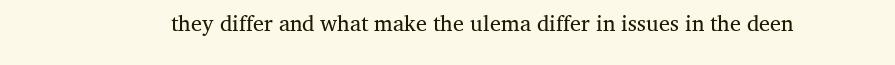they differ and what make the ulema differ in issues in the deen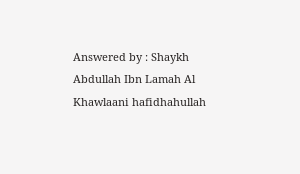Answered by : Shaykh Abdullah Ibn Lamah Al Khawlaani hafidhahullah